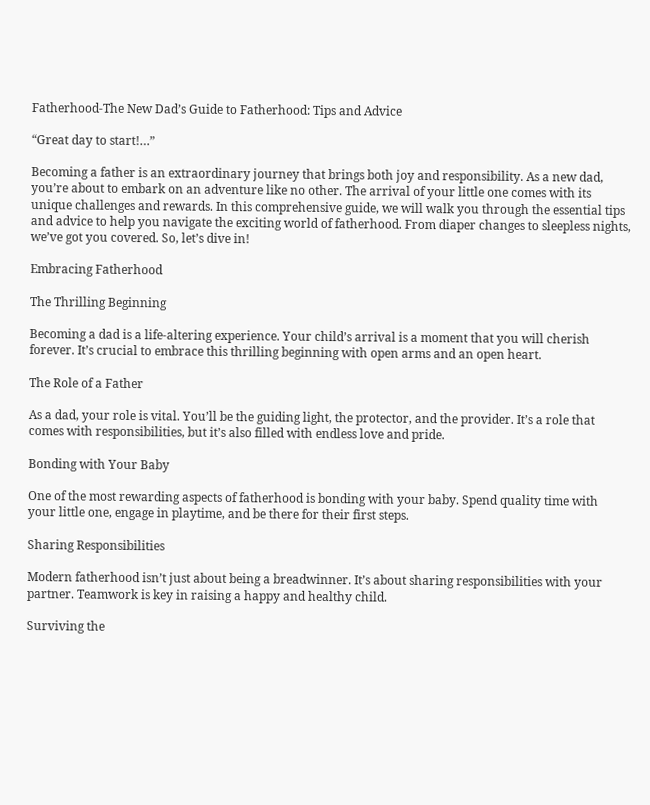Fatherhood-The New Dad’s Guide to Fatherhood: Tips and Advice

“Great day to start!…”

Becoming a father is an extraordinary journey that brings both joy and responsibility. As a new dad, you’re about to embark on an adventure like no other. The arrival of your little one comes with its unique challenges and rewards. In this comprehensive guide, we will walk you through the essential tips and advice to help you navigate the exciting world of fatherhood. From diaper changes to sleepless nights, we’ve got you covered. So, let’s dive in!

Embracing Fatherhood

The Thrilling Beginning

Becoming a dad is a life-altering experience. Your child’s arrival is a moment that you will cherish forever. It’s crucial to embrace this thrilling beginning with open arms and an open heart.

The Role of a Father

As a dad, your role is vital. You’ll be the guiding light, the protector, and the provider. It’s a role that comes with responsibilities, but it’s also filled with endless love and pride.

Bonding with Your Baby

One of the most rewarding aspects of fatherhood is bonding with your baby. Spend quality time with your little one, engage in playtime, and be there for their first steps.

Sharing Responsibilities

Modern fatherhood isn’t just about being a breadwinner. It’s about sharing responsibilities with your partner. Teamwork is key in raising a happy and healthy child.

Surviving the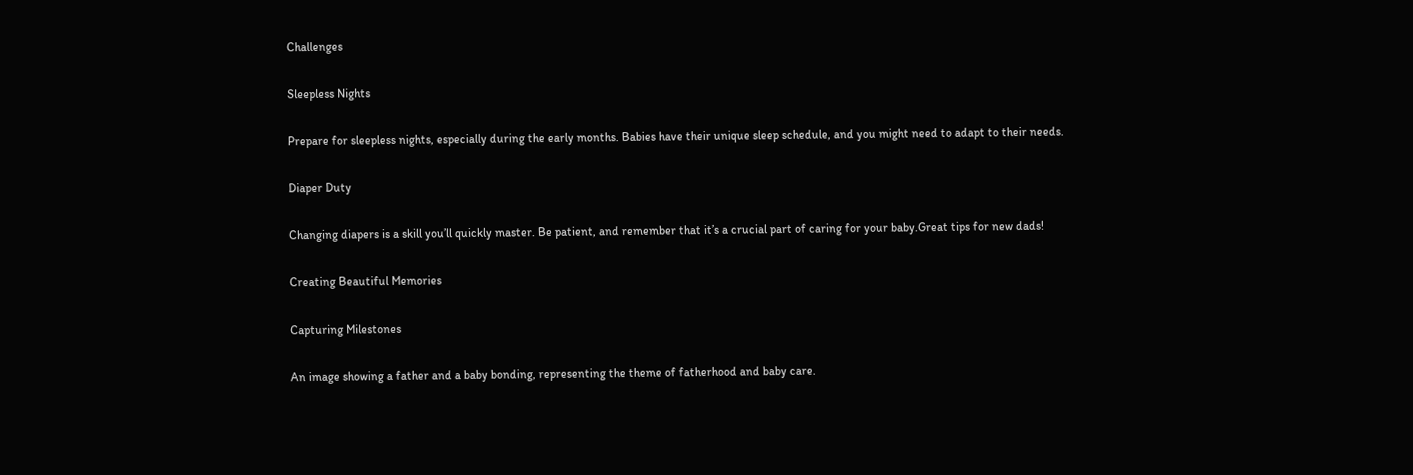Challenges

Sleepless Nights

Prepare for sleepless nights, especially during the early months. Babies have their unique sleep schedule, and you might need to adapt to their needs.

Diaper Duty

Changing diapers is a skill you’ll quickly master. Be patient, and remember that it’s a crucial part of caring for your baby.Great tips for new dads!

Creating Beautiful Memories

Capturing Milestones

An image showing a father and a baby bonding, representing the theme of fatherhood and baby care.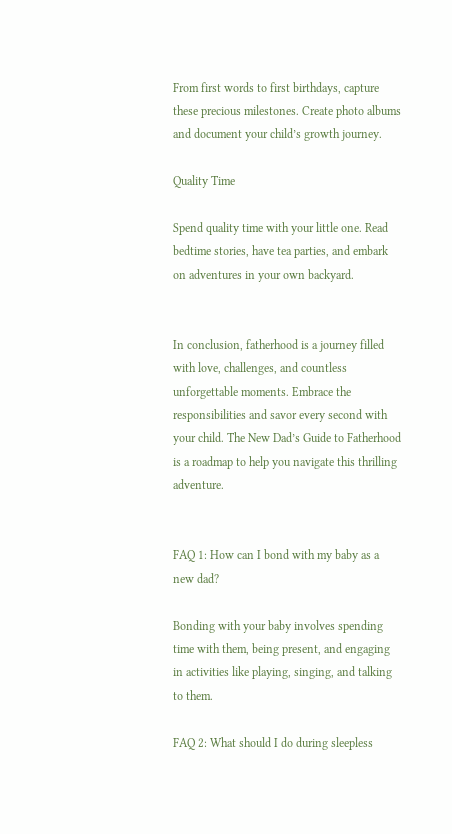From first words to first birthdays, capture these precious milestones. Create photo albums and document your child’s growth journey.

Quality Time

Spend quality time with your little one. Read bedtime stories, have tea parties, and embark on adventures in your own backyard.


In conclusion, fatherhood is a journey filled with love, challenges, and countless unforgettable moments. Embrace the responsibilities and savor every second with your child. The New Dad’s Guide to Fatherhood is a roadmap to help you navigate this thrilling adventure.


FAQ 1: How can I bond with my baby as a new dad?

Bonding with your baby involves spending time with them, being present, and engaging in activities like playing, singing, and talking to them.

FAQ 2: What should I do during sleepless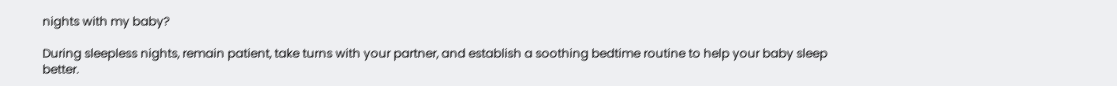nights with my baby?

During sleepless nights, remain patient, take turns with your partner, and establish a soothing bedtime routine to help your baby sleep better.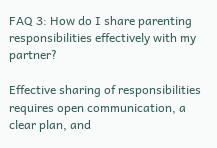FAQ 3: How do I share parenting responsibilities effectively with my partner?

Effective sharing of responsibilities requires open communication, a clear plan, and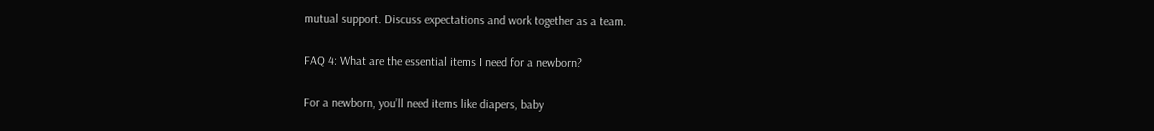mutual support. Discuss expectations and work together as a team.

FAQ 4: What are the essential items I need for a newborn?

For a newborn, you’ll need items like diapers, baby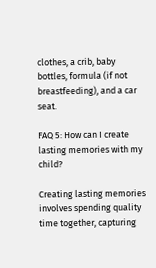clothes, a crib, baby bottles, formula (if not breastfeeding), and a car seat.

FAQ 5: How can I create lasting memories with my child?

Creating lasting memories involves spending quality time together, capturing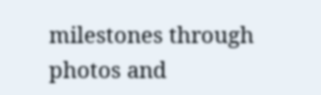milestones through photos and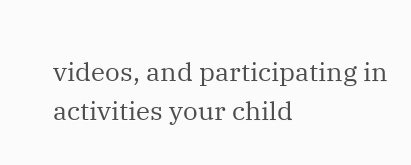videos, and participating in activities your child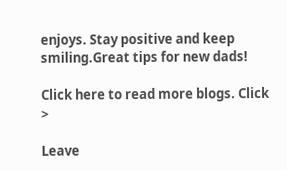enjoys. Stay positive and keep smiling.Great tips for new dads!

Click here to read more blogs. Click >

Leave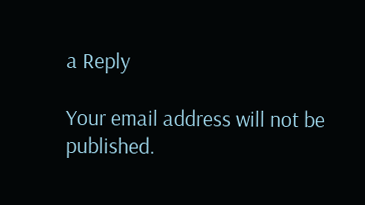a Reply

Your email address will not be published.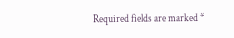Required fields are marked *